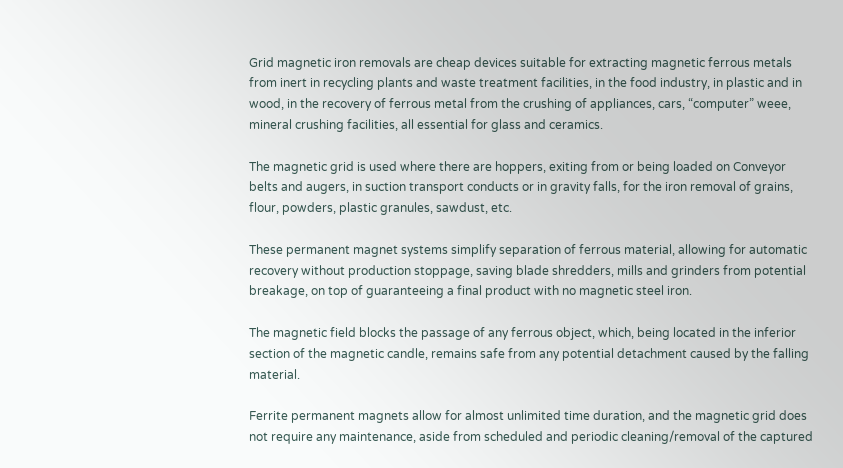Grid magnetic iron removals are cheap devices suitable for extracting magnetic ferrous metals from inert in recycling plants and waste treatment facilities, in the food industry, in plastic and in wood, in the recovery of ferrous metal from the crushing of appliances, cars, “computer” weee, mineral crushing facilities, all essential for glass and ceramics.

The magnetic grid is used where there are hoppers, exiting from or being loaded on Conveyor belts and augers, in suction transport conducts or in gravity falls, for the iron removal of grains, flour, powders, plastic granules, sawdust, etc.

These permanent magnet systems simplify separation of ferrous material, allowing for automatic recovery without production stoppage, saving blade shredders, mills and grinders from potential breakage, on top of guaranteeing a final product with no magnetic steel iron.

The magnetic field blocks the passage of any ferrous object, which, being located in the inferior section of the magnetic candle, remains safe from any potential detachment caused by the falling material.

Ferrite permanent magnets allow for almost unlimited time duration, and the magnetic grid does not require any maintenance, aside from scheduled and periodic cleaning/removal of the captured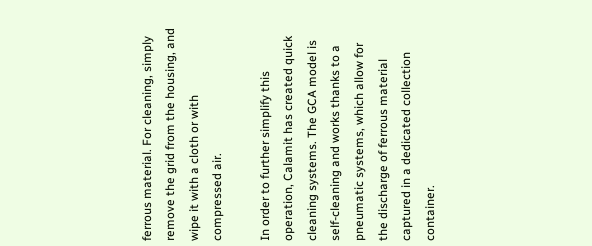ferrous material. For cleaning, simply remove the grid from the housing, and wipe it with a cloth or with compressed air.

In order to further simplify this operation, Calamit has created quick cleaning systems. The GCA model is self-cleaning and works thanks to a pneumatic systems, which allow for the discharge of ferrous material captured in a dedicated collection container.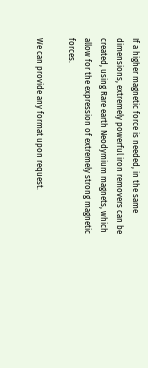If a higher magnetic force is needed, in the same dimensions, extremely powerful iron removers can be created, using Rare earth Neodymium magnets, which allow for the expression of extremely strong magnetic forces.

We can provide any format upon request.